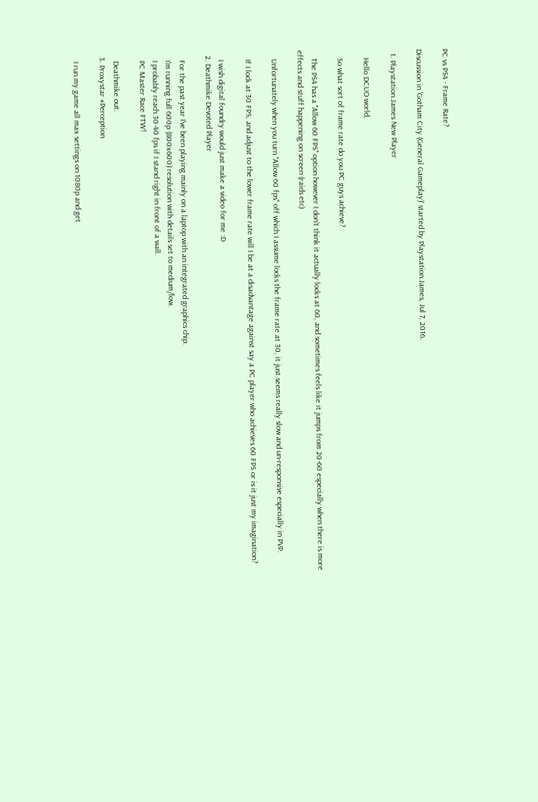PC vs PS4 - Frame Rate?

Discussion in 'Gotham City (General Gameplay)' started by Playstation.James, Jul 7, 2016.

  1. Playstation.James New Player

    Hello DCUO world,

    So what sort of frame rate do you PC guys achieve?

    The PS4 has a "Allow 60 FPS" option however I don't think it actually locks at 60, and sometimes feels like it jumps from 20-60 especially when there is more effects and stuff happening on screen (raids etc)

    Unfortunately when you turn "Allow 60 fps" off which I assume locks the frame rate at 30, it just seems really slow and un-responsive especially in PVP.

    If I lock at 30 FPS, and adjust to the lower frame rate will I be at a disadvantage against say a PC player who achieves 60 FPS or is it just my imagination?

    I wish digital foundry would just make a video for me :D
  2. Deathmike Devoted Player

    For the past year I've been playing mainly on a laptop with an integrated graphics chip.
    I'm running full 600p (800x600) resolution with details set to medium/low.
    I probably reach 30-40 fps if I stand right in front of a wall.
    PC Master Race FTW!

    Deathmike out.
  3. Proxystar #Perception

    I run my game all max settings on 1080p and get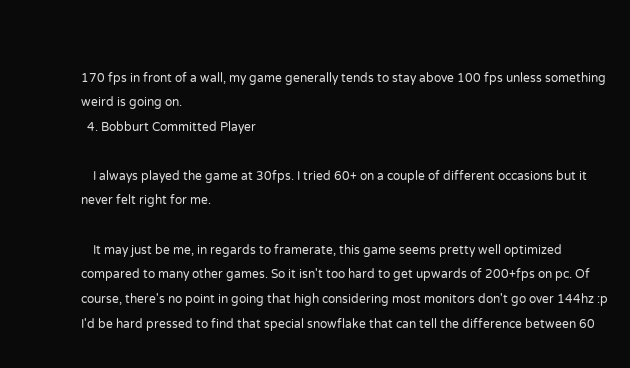170 fps in front of a wall, my game generally tends to stay above 100 fps unless something weird is going on.
  4. Bobburt Committed Player

    I always played the game at 30fps. I tried 60+ on a couple of different occasions but it never felt right for me.

    It may just be me, in regards to framerate, this game seems pretty well optimized compared to many other games. So it isn't too hard to get upwards of 200+fps on pc. Of course, there's no point in going that high considering most monitors don't go over 144hz :p I'd be hard pressed to find that special snowflake that can tell the difference between 60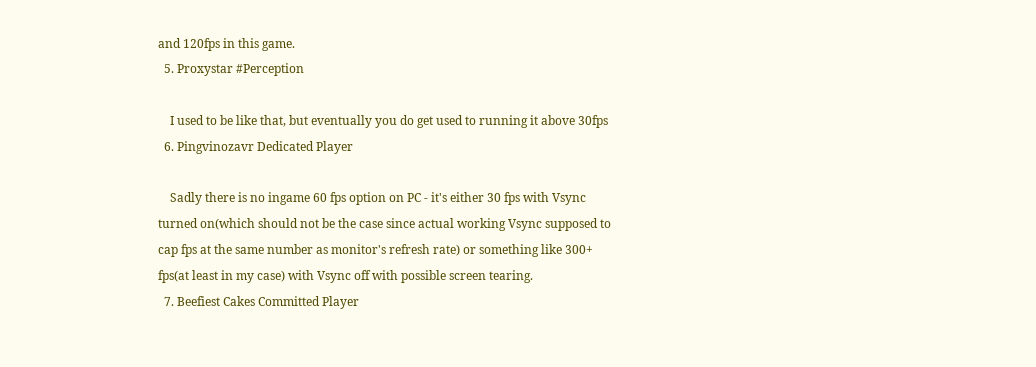and 120fps in this game.
  5. Proxystar #Perception

    I used to be like that, but eventually you do get used to running it above 30fps
  6. Pingvinozavr Dedicated Player

    Sadly there is no ingame 60 fps option on PC - it's either 30 fps with Vsync turned on(which should not be the case since actual working Vsync supposed to cap fps at the same number as monitor's refresh rate) or something like 300+ fps(at least in my case) with Vsync off with possible screen tearing.
  7. Beefiest Cakes Committed Player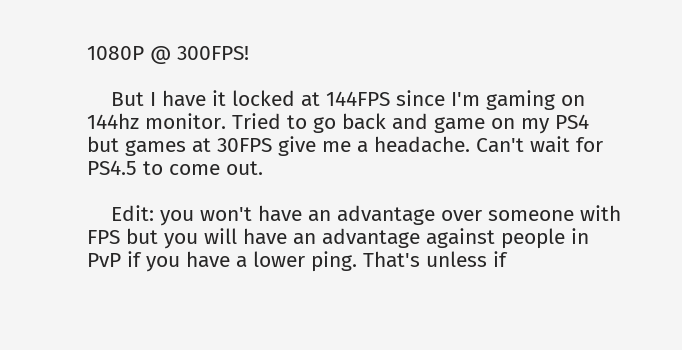1080P @ 300FPS!

    But I have it locked at 144FPS since I'm gaming on 144hz monitor. Tried to go back and game on my PS4 but games at 30FPS give me a headache. Can't wait for PS4.5 to come out.

    Edit: you won't have an advantage over someone with FPS but you will have an advantage against people in PvP if you have a lower ping. That's unless if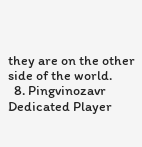they are on the other side of the world.
  8. Pingvinozavr Dedicated Player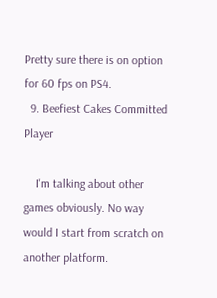Pretty sure there is on option for 60 fps on PS4.
  9. Beefiest Cakes Committed Player

    I'm talking about other games obviously. No way would I start from scratch on another platform.